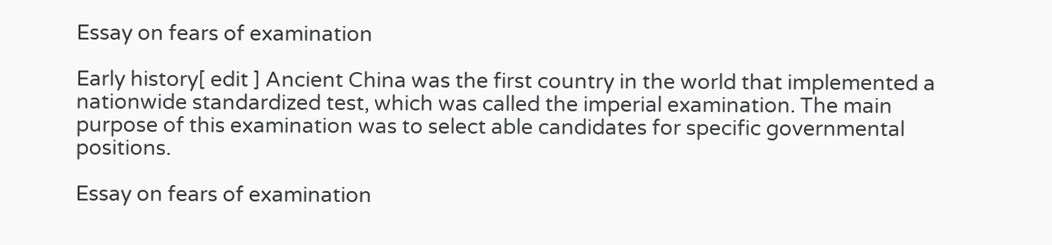Essay on fears of examination

Early history[ edit ] Ancient China was the first country in the world that implemented a nationwide standardized test, which was called the imperial examination. The main purpose of this examination was to select able candidates for specific governmental positions.

Essay on fears of examination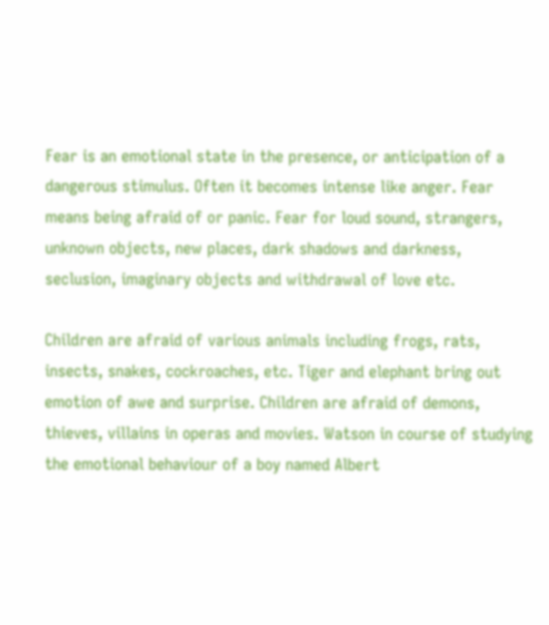Fear is an emotional state in the presence, or anticipation of a dangerous stimulus. Often it becomes intense like anger. Fear means being afraid of or panic. Fear for loud sound, strangers, unknown objects, new places, dark shadows and darkness, seclusion, imaginary objects and withdrawal of love etc.

Children are afraid of various animals including frogs, rats, insects, snakes, cockroaches, etc. Tiger and elephant bring out emotion of awe and surprise. Children are afraid of demons, thieves, villains in operas and movies. Watson in course of studying the emotional behaviour of a boy named Albert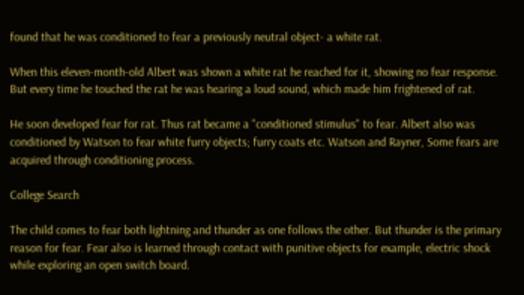found that he was conditioned to fear a previously neutral object- a white rat.

When this eleven-month-old Albert was shown a white rat he reached for it, showing no fear response. But every time he touched the rat he was hearing a loud sound, which made him frightened of rat.

He soon developed fear for rat. Thus rat became a "conditioned stimulus" to fear. Albert also was conditioned by Watson to fear white furry objects; furry coats etc. Watson and Rayner, Some fears are acquired through conditioning process.

College Search

The child comes to fear both lightning and thunder as one follows the other. But thunder is the primary reason for fear. Fear also is learned through contact with punitive objects for example, electric shock while exploring an open switch board.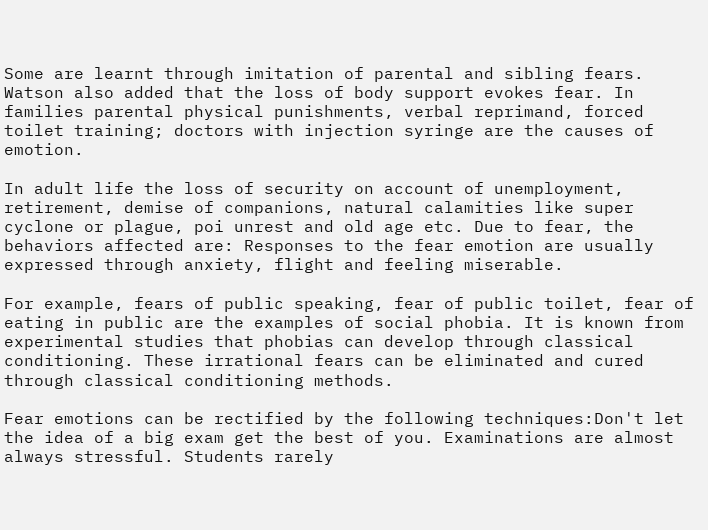Some are learnt through imitation of parental and sibling fears. Watson also added that the loss of body support evokes fear. In families parental physical punishments, verbal reprimand, forced toilet training; doctors with injection syringe are the causes of emotion.

In adult life the loss of security on account of unemployment, retirement, demise of companions, natural calamities like super cyclone or plague, poi unrest and old age etc. Due to fear, the behaviors affected are: Responses to the fear emotion are usually expressed through anxiety, flight and feeling miserable.

For example, fears of public speaking, fear of public toilet, fear of eating in public are the examples of social phobia. It is known from experimental studies that phobias can develop through classical conditioning. These irrational fears can be eliminated and cured through classical conditioning methods.

Fear emotions can be rectified by the following techniques:Don't let the idea of a big exam get the best of you. Examinations are almost always stressful. Students rarely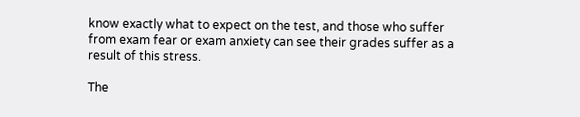know exactly what to expect on the test, and those who suffer from exam fear or exam anxiety can see their grades suffer as a result of this stress.

The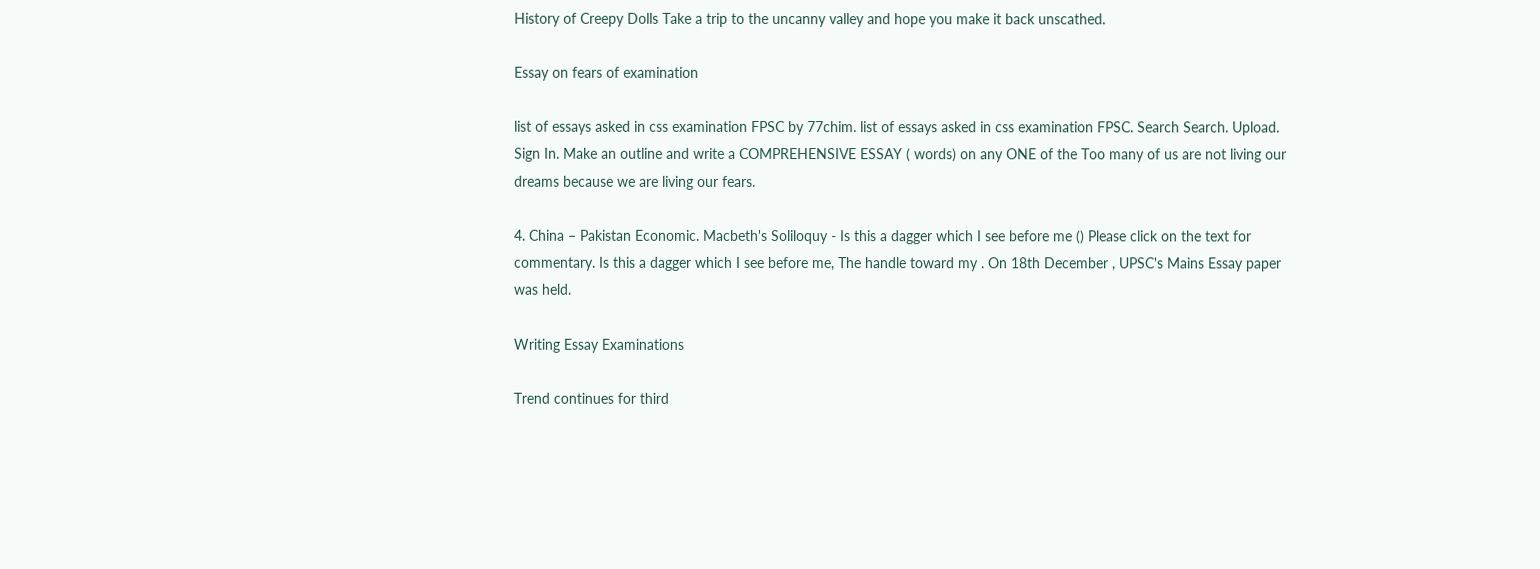History of Creepy Dolls Take a trip to the uncanny valley and hope you make it back unscathed.

Essay on fears of examination

list of essays asked in css examination FPSC by 77chim. list of essays asked in css examination FPSC. Search Search. Upload. Sign In. Make an outline and write a COMPREHENSIVE ESSAY ( words) on any ONE of the Too many of us are not living our dreams because we are living our fears.

4. China – Pakistan Economic. Macbeth's Soliloquy - Is this a dagger which I see before me () Please click on the text for commentary. Is this a dagger which I see before me, The handle toward my . On 18th December , UPSC's Mains Essay paper was held.

Writing Essay Examinations

Trend continues for third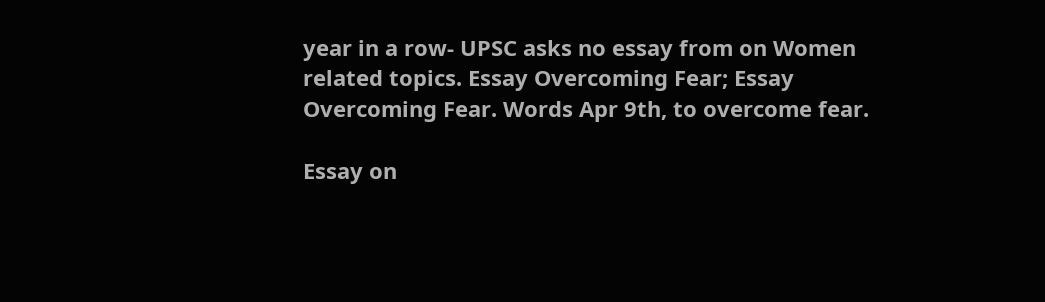year in a row- UPSC asks no essay from on Women related topics. Essay Overcoming Fear; Essay Overcoming Fear. Words Apr 9th, to overcome fear.

Essay on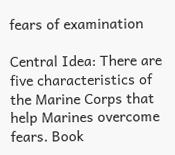fears of examination

Central Idea: There are five characteristics of the Marine Corps that help Marines overcome fears. Book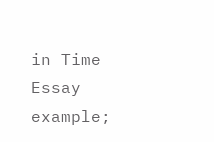in Time Essay example;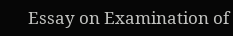Essay on Examination of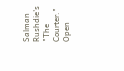Salman Rushdie's "The Courter." Open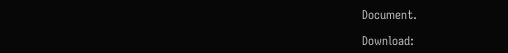Document.

Download: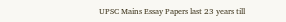UPSC Mains Essay Papers last 23 years till